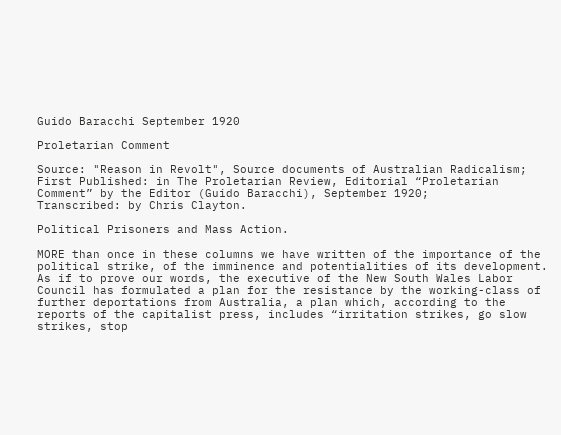Guido Baracchi September 1920

Proletarian Comment

Source: "Reason in Revolt", Source documents of Australian Radicalism;
First Published: in The Proletarian Review, Editorial “Proletarian Comment” by the Editor (Guido Baracchi), September 1920;
Transcribed: by Chris Clayton.

Political Prisoners and Mass Action.

MORE than once in these columns we have written of the importance of the political strike, of the imminence and potentialities of its development. As if to prove our words, the executive of the New South Wales Labor Council has formulated a plan for the resistance by the working-class of further deportations from Australia, a plan which, according to the reports of the capitalist press, includes “irritation strikes, go slow strikes, stop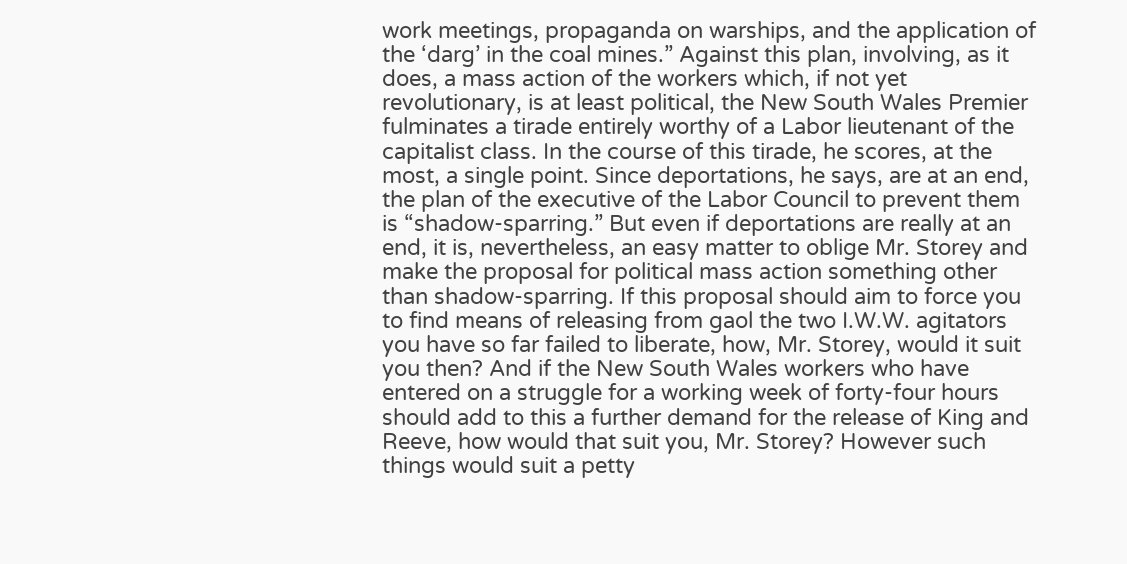work meetings, propaganda on warships, and the application of the ‘darg’ in the coal mines.” Against this plan, involving, as it does, a mass action of the workers which, if not yet revolutionary, is at least political, the New South Wales Premier fulminates a tirade entirely worthy of a Labor lieutenant of the capitalist class. In the course of this tirade, he scores, at the most, a single point. Since deportations, he says, are at an end, the plan of the executive of the Labor Council to prevent them is “shadow-sparring.” But even if deportations are really at an end, it is, nevertheless, an easy matter to oblige Mr. Storey and make the proposal for political mass action something other than shadow-sparring. If this proposal should aim to force you to find means of releasing from gaol the two I.W.W. agitators you have so far failed to liberate, how, Mr. Storey, would it suit you then? And if the New South Wales workers who have entered on a struggle for a working week of forty-four hours should add to this a further demand for the release of King and Reeve, how would that suit you, Mr. Storey? However such things would suit a petty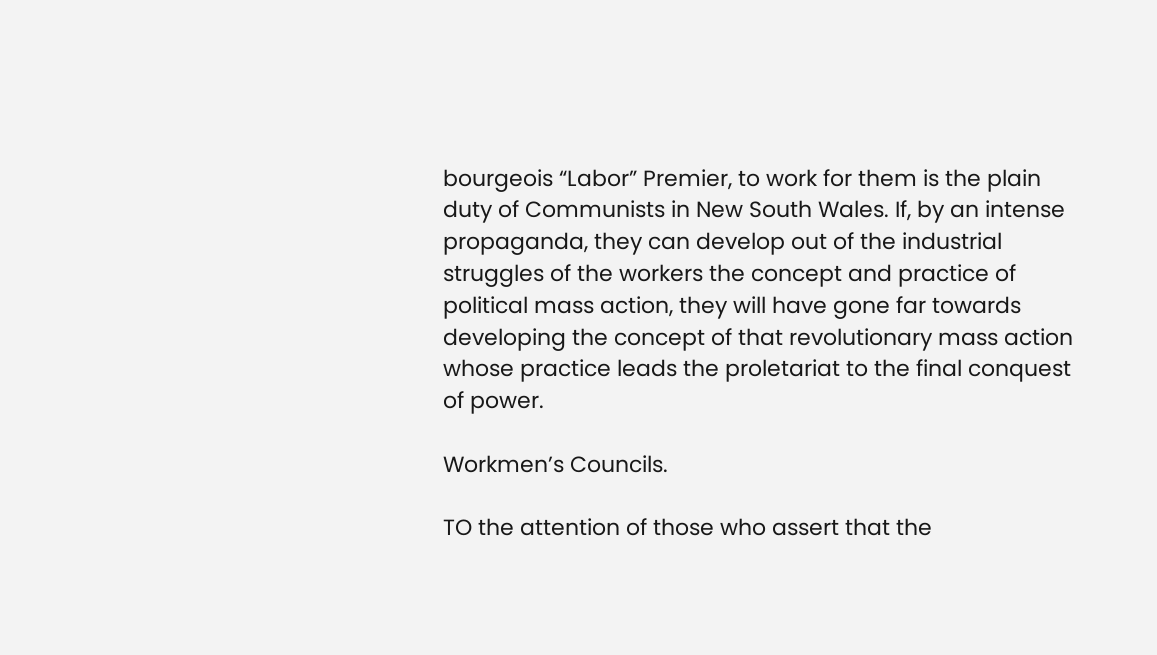bourgeois “Labor” Premier, to work for them is the plain duty of Communists in New South Wales. If, by an intense propaganda, they can develop out of the industrial struggles of the workers the concept and practice of political mass action, they will have gone far towards developing the concept of that revolutionary mass action whose practice leads the proletariat to the final conquest of power.

Workmen’s Councils.

TO the attention of those who assert that the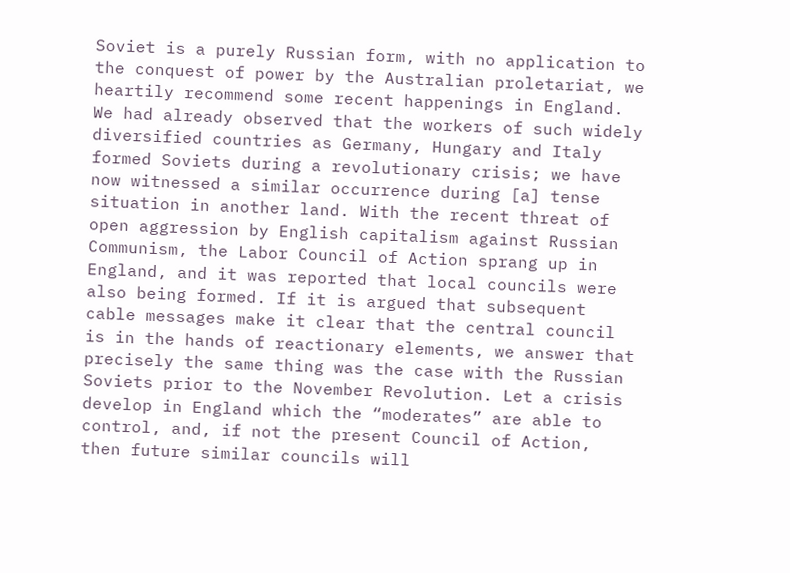Soviet is a purely Russian form, with no application to the conquest of power by the Australian proletariat, we heartily recommend some recent happenings in England. We had already observed that the workers of such widely diversified countries as Germany, Hungary and Italy formed Soviets during a revolutionary crisis; we have now witnessed a similar occurrence during [a] tense situation in another land. With the recent threat of open aggression by English capitalism against Russian Communism, the Labor Council of Action sprang up in England, and it was reported that local councils were also being formed. If it is argued that subsequent cable messages make it clear that the central council is in the hands of reactionary elements, we answer that precisely the same thing was the case with the Russian Soviets prior to the November Revolution. Let a crisis develop in England which the “moderates” are able to control, and, if not the present Council of Action, then future similar councils will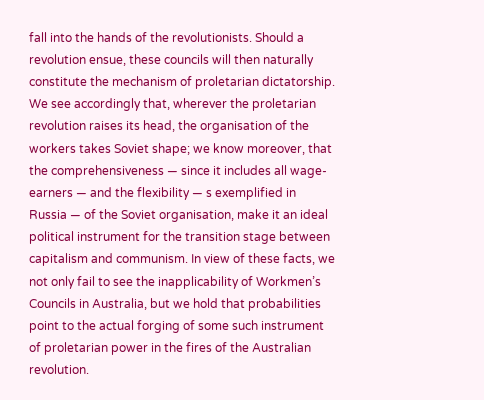fall into the hands of the revolutionists. Should a revolution ensue, these councils will then naturally constitute the mechanism of proletarian dictatorship. We see accordingly that, wherever the proletarian revolution raises its head, the organisation of the workers takes Soviet shape; we know moreover, that the comprehensiveness — since it includes all wage-earners — and the flexibility — s exemplified in Russia — of the Soviet organisation, make it an ideal political instrument for the transition stage between capitalism and communism. In view of these facts, we not only fail to see the inapplicability of Workmen’s Councils in Australia, but we hold that probabilities point to the actual forging of some such instrument of proletarian power in the fires of the Australian revolution.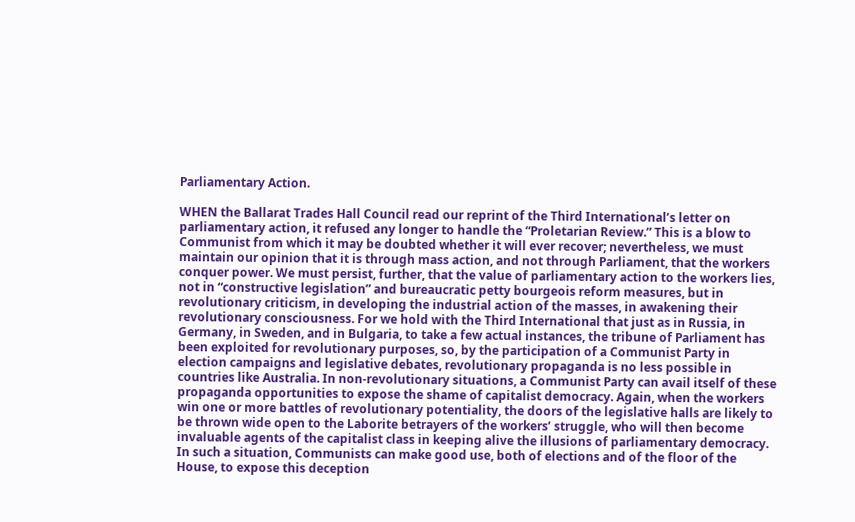Parliamentary Action.

WHEN the Ballarat Trades Hall Council read our reprint of the Third International’s letter on parliamentary action, it refused any longer to handle the “Proletarian Review.” This is a blow to Communist from which it may be doubted whether it will ever recover; nevertheless, we must maintain our opinion that it is through mass action, and not through Parliament, that the workers conquer power. We must persist, further, that the value of parliamentary action to the workers lies, not in “constructive legislation” and bureaucratic petty bourgeois reform measures, but in revolutionary criticism, in developing the industrial action of the masses, in awakening their revolutionary consciousness. For we hold with the Third International that just as in Russia, in Germany, in Sweden, and in Bulgaria, to take a few actual instances, the tribune of Parliament has been exploited for revolutionary purposes, so, by the participation of a Communist Party in election campaigns and legislative debates, revolutionary propaganda is no less possible in countries like Australia. In non-revolutionary situations, a Communist Party can avail itself of these propaganda opportunities to expose the shame of capitalist democracy. Again, when the workers win one or more battles of revolutionary potentiality, the doors of the legislative halls are likely to be thrown wide open to the Laborite betrayers of the workers’ struggle, who will then become invaluable agents of the capitalist class in keeping alive the illusions of parliamentary democracy. In such a situation, Communists can make good use, both of elections and of the floor of the House, to expose this deception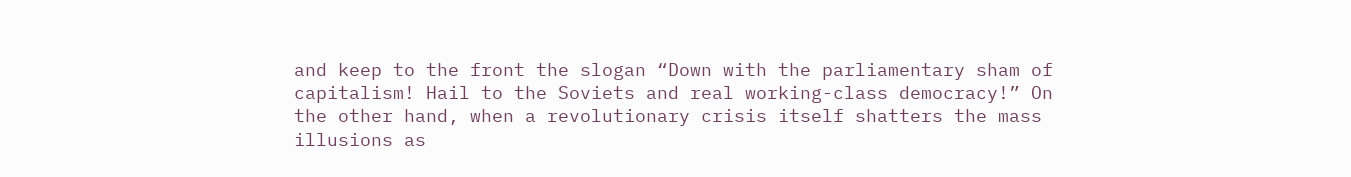and keep to the front the slogan “Down with the parliamentary sham of capitalism! Hail to the Soviets and real working-class democracy!” On the other hand, when a revolutionary crisis itself shatters the mass illusions as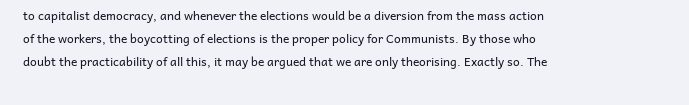to capitalist democracy, and whenever the elections would be a diversion from the mass action of the workers, the boycotting of elections is the proper policy for Communists. By those who doubt the practicability of all this, it may be argued that we are only theorising. Exactly so. The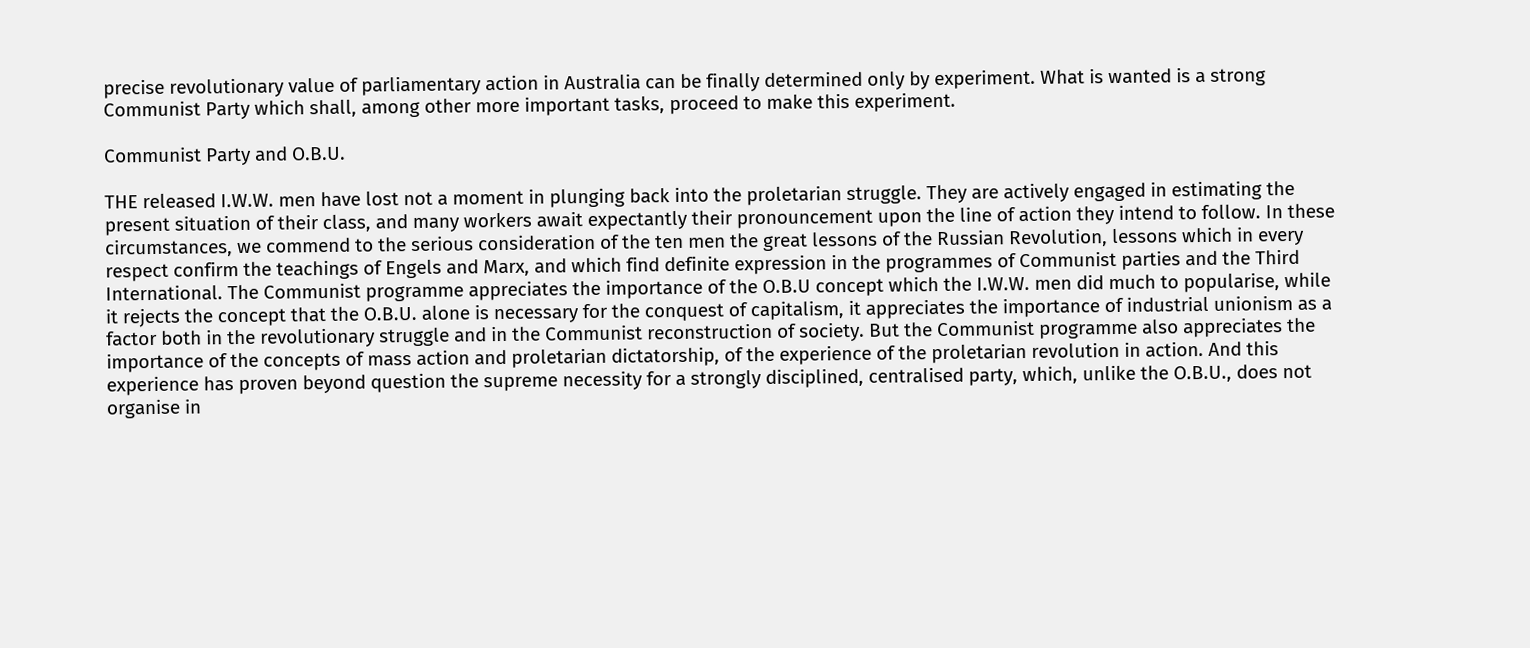precise revolutionary value of parliamentary action in Australia can be finally determined only by experiment. What is wanted is a strong Communist Party which shall, among other more important tasks, proceed to make this experiment.

Communist Party and O.B.U.

THE released I.W.W. men have lost not a moment in plunging back into the proletarian struggle. They are actively engaged in estimating the present situation of their class, and many workers await expectantly their pronouncement upon the line of action they intend to follow. In these circumstances, we commend to the serious consideration of the ten men the great lessons of the Russian Revolution, lessons which in every respect confirm the teachings of Engels and Marx, and which find definite expression in the programmes of Communist parties and the Third International. The Communist programme appreciates the importance of the O.B.U concept which the I.W.W. men did much to popularise, while it rejects the concept that the O.B.U. alone is necessary for the conquest of capitalism, it appreciates the importance of industrial unionism as a factor both in the revolutionary struggle and in the Communist reconstruction of society. But the Communist programme also appreciates the importance of the concepts of mass action and proletarian dictatorship, of the experience of the proletarian revolution in action. And this experience has proven beyond question the supreme necessity for a strongly disciplined, centralised party, which, unlike the O.B.U., does not organise in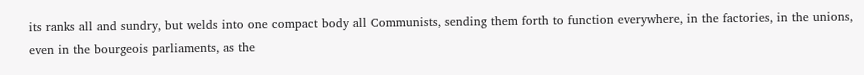its ranks all and sundry, but welds into one compact body all Communists, sending them forth to function everywhere, in the factories, in the unions, even in the bourgeois parliaments, as the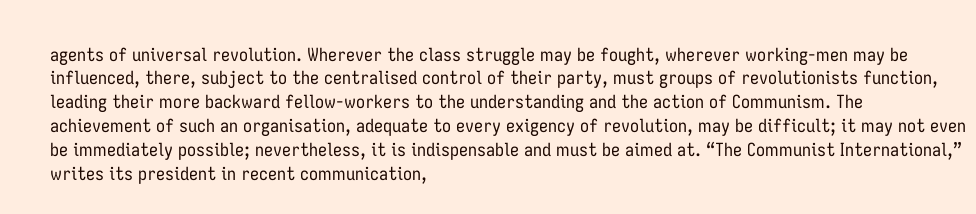agents of universal revolution. Wherever the class struggle may be fought, wherever working-men may be influenced, there, subject to the centralised control of their party, must groups of revolutionists function, leading their more backward fellow-workers to the understanding and the action of Communism. The achievement of such an organisation, adequate to every exigency of revolution, may be difficult; it may not even be immediately possible; nevertheless, it is indispensable and must be aimed at. “The Communist International,” writes its president in recent communication,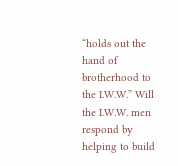“holds out the hand of brotherhood to the I.W.W.” Will the I.W.W. men respond by helping to build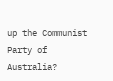up the Communist Party of Australia?